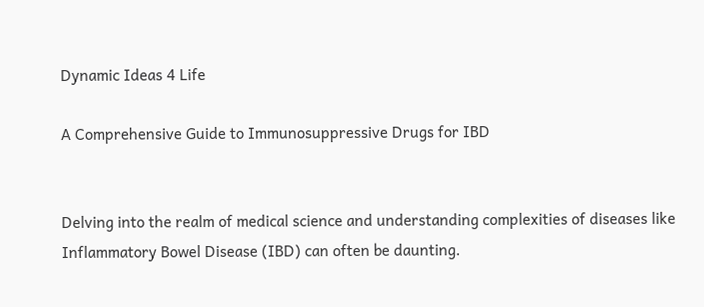Dynamic Ideas 4 Life

A Comprehensive Guide to Immunosuppressive Drugs for IBD


Delving into the realm of medical science and understanding complexities of diseases like Inflammatory Bowel Disease (IBD) can often be daunting.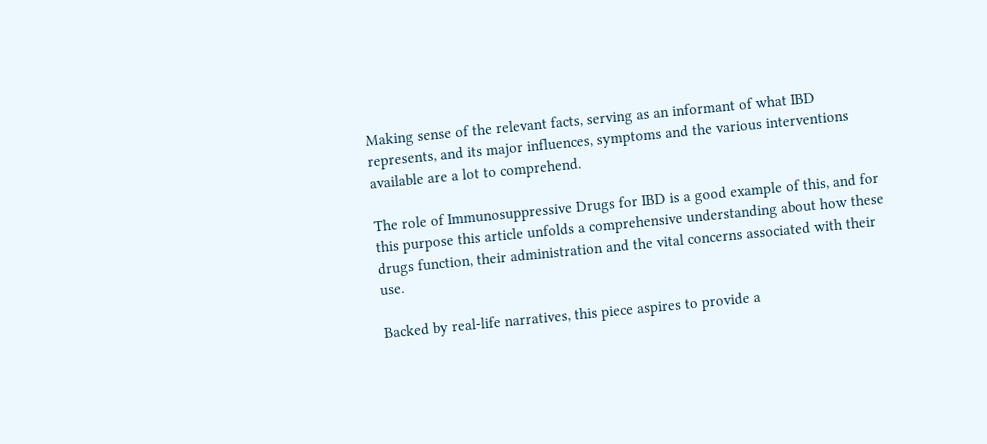Making sense of the relevant facts, serving as an informant of what IBD represents, and its major influences, symptoms and the various interventions available are a lot to comprehend.

The role of Immunosuppressive Drugs for IBD is a good example of this, and for this purpose this article unfolds a comprehensive understanding about how these drugs function, their administration and the vital concerns associated with their use.

Backed by real-life narratives, this piece aspires to provide a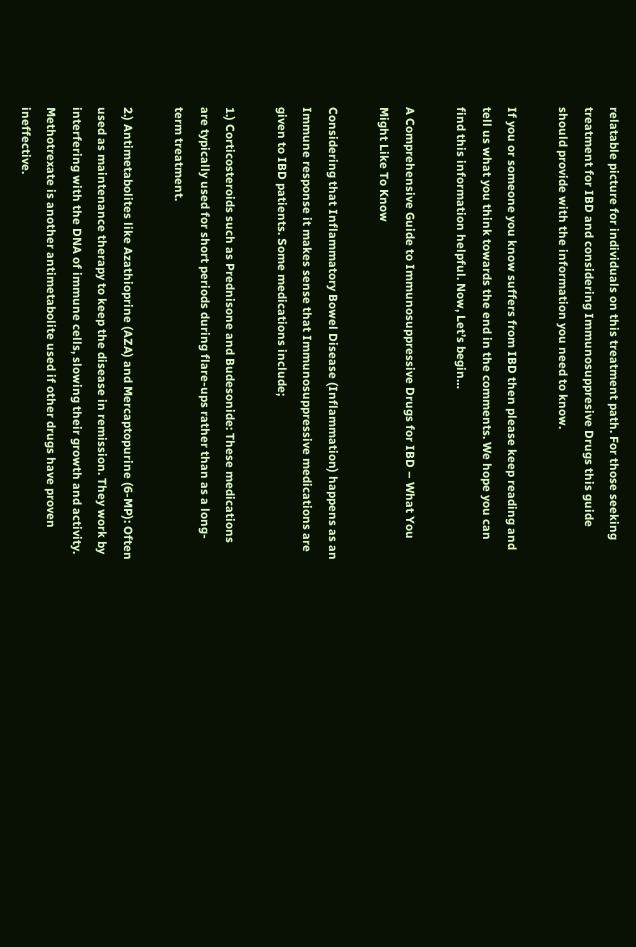relatable picture for individuals on this treatment path. For those seeking treatment for IBD and considering Immunosuppresive Drugs this guide should provide with the information you need to know.

If you or someone you know suffers from IBD then please keep reading and tell us what you think towards the end in the comments. We hope you can find this information helpful. Now, Let’s begin…

A Comprehensive Guide to Immunosuppressive Drugs for IBD – What You Might Like To Know

Considering that Inflammatory Bowel Disease (Inflammation) happens as an Immune response it makes sense that Immunosuppressive medications are given to IBD patients. Some medications include;

1.) Corticosteroids such as Prednisone and Budesonide: These medications are typically used for short periods during flare-ups rather than as a long-term treatment.

2.) Antimetabolites like Azathioprine (AZA) and Mercaptopurine (6-MP): Often used as maintenance therapy to keep the disease in remission. They work by interfering with the DNA of immune cells, slowing their growth and activity. Methotrexate is another antimetabolite used if other drugs have proven ineffective.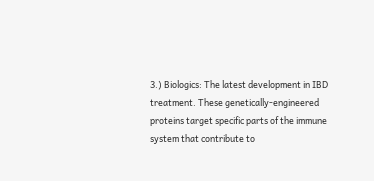3.) Biologics: The latest development in IBD treatment. These genetically-engineered proteins target specific parts of the immune system that contribute to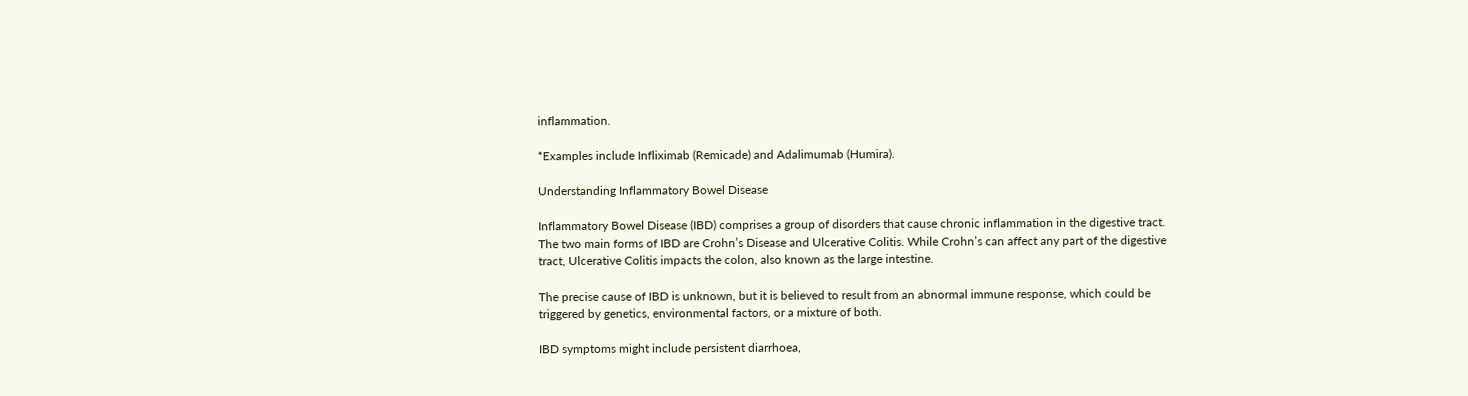inflammation.

*Examples include Infliximab (Remicade) and Adalimumab (Humira).

Understanding Inflammatory Bowel Disease

Inflammatory Bowel Disease (IBD) comprises a group of disorders that cause chronic inflammation in the digestive tract. The two main forms of IBD are Crohn’s Disease and Ulcerative Colitis. While Crohn’s can affect any part of the digestive tract, Ulcerative Colitis impacts the colon, also known as the large intestine.

The precise cause of IBD is unknown, but it is believed to result from an abnormal immune response, which could be triggered by genetics, environmental factors, or a mixture of both.

IBD symptoms might include persistent diarrhoea,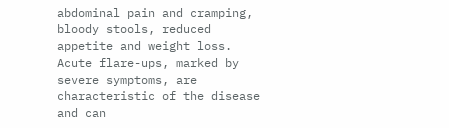abdominal pain and cramping, bloody stools, reduced appetite and weight loss. Acute flare-ups, marked by severe symptoms, are characteristic of the disease and can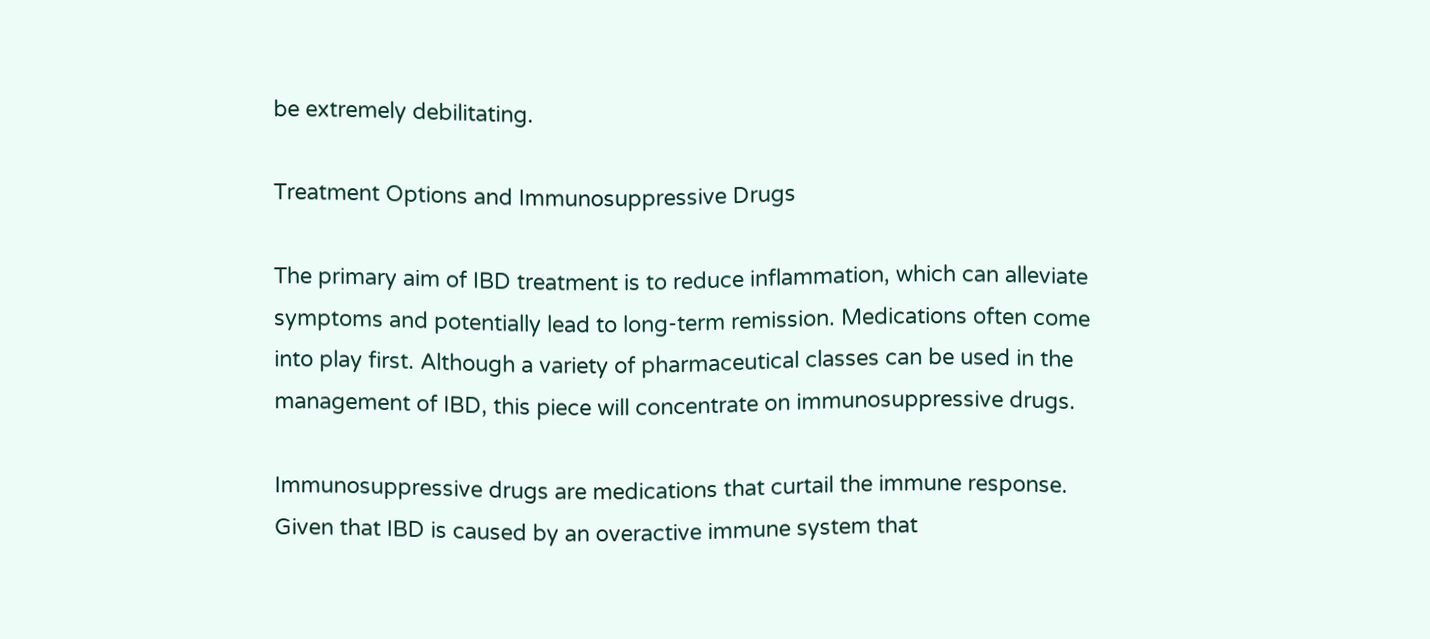be extremely debilitating.

Treatment Options and Immunosuppressive Drugs

The primary aim of IBD treatment is to reduce inflammation, which can alleviate symptoms and potentially lead to long-term remission. Medications often come into play first. Although a variety of pharmaceutical classes can be used in the management of IBD, this piece will concentrate on immunosuppressive drugs.

Immunosuppressive drugs are medications that curtail the immune response. Given that IBD is caused by an overactive immune system that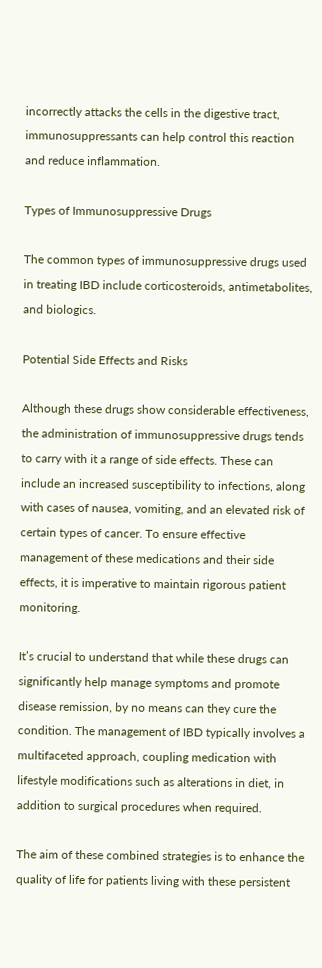incorrectly attacks the cells in the digestive tract, immunosuppressants can help control this reaction and reduce inflammation.

Types of Immunosuppressive Drugs

The common types of immunosuppressive drugs used in treating IBD include corticosteroids, antimetabolites, and biologics.

Potential Side Effects and Risks

Although these drugs show considerable effectiveness, the administration of immunosuppressive drugs tends to carry with it a range of side effects. These can include an increased susceptibility to infections, along with cases of nausea, vomiting, and an elevated risk of certain types of cancer. To ensure effective management of these medications and their side effects, it is imperative to maintain rigorous patient monitoring.

It’s crucial to understand that while these drugs can significantly help manage symptoms and promote disease remission, by no means can they cure the condition. The management of IBD typically involves a multifaceted approach, coupling medication with lifestyle modifications such as alterations in diet, in addition to surgical procedures when required.

The aim of these combined strategies is to enhance the quality of life for patients living with these persistent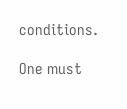conditions.

One must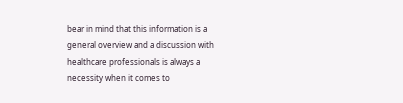bear in mind that this information is a general overview and a discussion with healthcare professionals is always a necessity when it comes to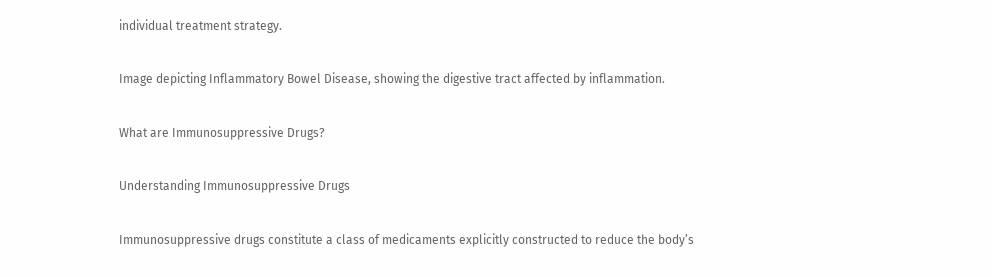individual treatment strategy.

Image depicting Inflammatory Bowel Disease, showing the digestive tract affected by inflammation.

What are Immunosuppressive Drugs?

Understanding Immunosuppressive Drugs

Immunosuppressive drugs constitute a class of medicaments explicitly constructed to reduce the body’s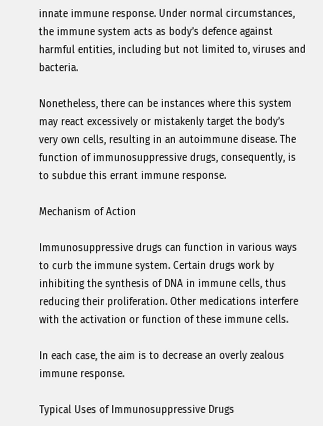innate immune response. Under normal circumstances, the immune system acts as body’s defence against harmful entities, including but not limited to, viruses and bacteria.

Nonetheless, there can be instances where this system may react excessively or mistakenly target the body’s very own cells, resulting in an autoimmune disease. The function of immunosuppressive drugs, consequently, is to subdue this errant immune response.

Mechanism of Action

Immunosuppressive drugs can function in various ways to curb the immune system. Certain drugs work by inhibiting the synthesis of DNA in immune cells, thus reducing their proliferation. Other medications interfere with the activation or function of these immune cells.

In each case, the aim is to decrease an overly zealous immune response.

Typical Uses of Immunosuppressive Drugs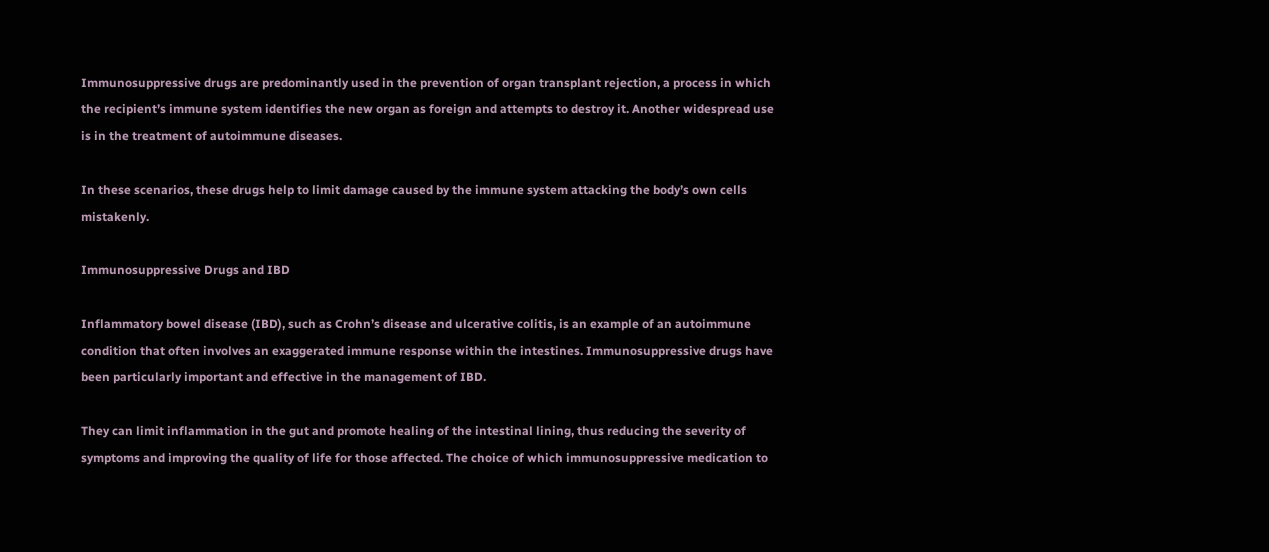Immunosuppressive drugs are predominantly used in the prevention of organ transplant rejection, a process in which the recipient’s immune system identifies the new organ as foreign and attempts to destroy it. Another widespread use is in the treatment of autoimmune diseases.

In these scenarios, these drugs help to limit damage caused by the immune system attacking the body’s own cells mistakenly.

Immunosuppressive Drugs and IBD

Inflammatory bowel disease (IBD), such as Crohn’s disease and ulcerative colitis, is an example of an autoimmune condition that often involves an exaggerated immune response within the intestines. Immunosuppressive drugs have been particularly important and effective in the management of IBD.

They can limit inflammation in the gut and promote healing of the intestinal lining, thus reducing the severity of symptoms and improving the quality of life for those affected. The choice of which immunosuppressive medication to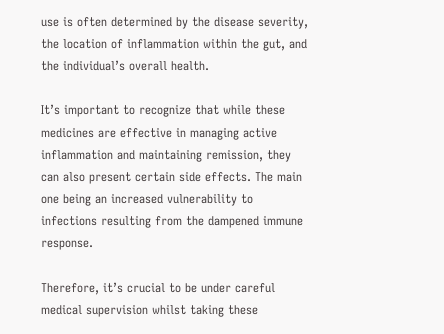use is often determined by the disease severity, the location of inflammation within the gut, and the individual’s overall health.

It’s important to recognize that while these medicines are effective in managing active inflammation and maintaining remission, they can also present certain side effects. The main one being an increased vulnerability to infections resulting from the dampened immune response.

Therefore, it’s crucial to be under careful medical supervision whilst taking these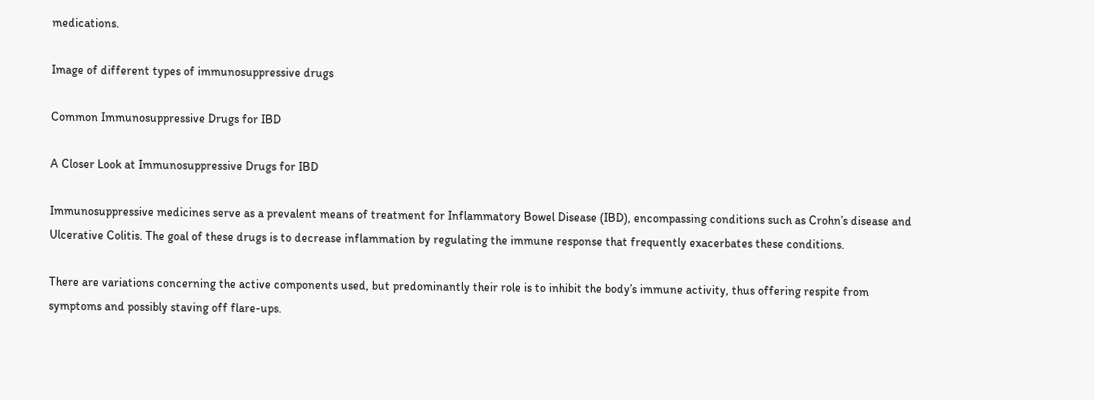medications.

Image of different types of immunosuppressive drugs

Common Immunosuppressive Drugs for IBD

A Closer Look at Immunosuppressive Drugs for IBD

Immunosuppressive medicines serve as a prevalent means of treatment for Inflammatory Bowel Disease (IBD), encompassing conditions such as Crohn’s disease and Ulcerative Colitis. The goal of these drugs is to decrease inflammation by regulating the immune response that frequently exacerbates these conditions.

There are variations concerning the active components used, but predominantly their role is to inhibit the body’s immune activity, thus offering respite from symptoms and possibly staving off flare-ups.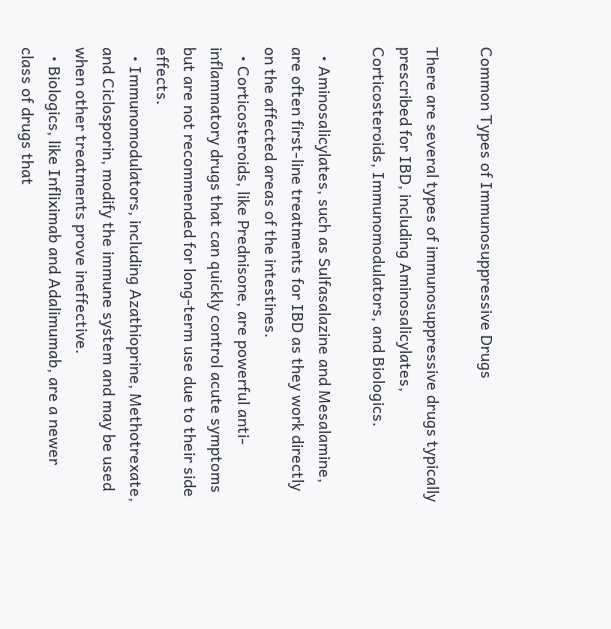Common Types of Immunosuppressive Drugs

There are several types of immunosuppressive drugs typically prescribed for IBD, including Aminosalicylates, Corticosteroids, Immunomodulators, and Biologics.

  • Aminosalicylates, such as Sulfasalazine and Mesalamine, are often first-line treatments for IBD as they work directly on the affected areas of the intestines.
  • Corticosteroids, like Prednisone, are powerful anti-inflammatory drugs that can quickly control acute symptoms but are not recommended for long-term use due to their side effects.
  • Immunomodulators, including Azathioprine, Methotrexate, and Ciclosporin, modify the immune system and may be used when other treatments prove ineffective.
  • Biologics, like Infliximab and Adalimumab, are a newer class of drugs that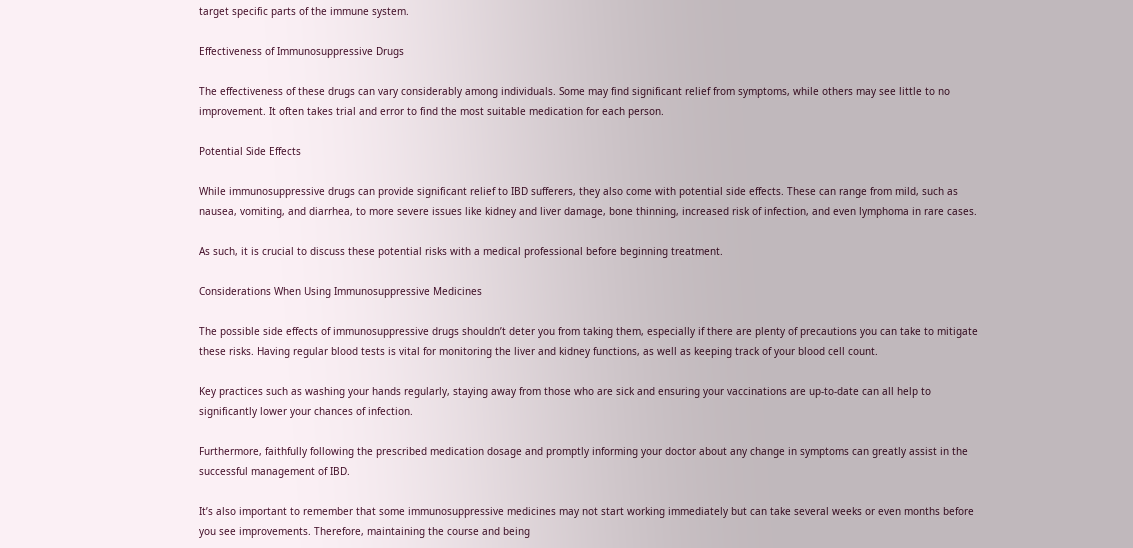target specific parts of the immune system.

Effectiveness of Immunosuppressive Drugs

The effectiveness of these drugs can vary considerably among individuals. Some may find significant relief from symptoms, while others may see little to no improvement. It often takes trial and error to find the most suitable medication for each person.

Potential Side Effects

While immunosuppressive drugs can provide significant relief to IBD sufferers, they also come with potential side effects. These can range from mild, such as nausea, vomiting, and diarrhea, to more severe issues like kidney and liver damage, bone thinning, increased risk of infection, and even lymphoma in rare cases.

As such, it is crucial to discuss these potential risks with a medical professional before beginning treatment.

Considerations When Using Immunosuppressive Medicines

The possible side effects of immunosuppressive drugs shouldn’t deter you from taking them, especially if there are plenty of precautions you can take to mitigate these risks. Having regular blood tests is vital for monitoring the liver and kidney functions, as well as keeping track of your blood cell count.

Key practices such as washing your hands regularly, staying away from those who are sick and ensuring your vaccinations are up-to-date can all help to significantly lower your chances of infection.

Furthermore, faithfully following the prescribed medication dosage and promptly informing your doctor about any change in symptoms can greatly assist in the successful management of IBD.

It’s also important to remember that some immunosuppressive medicines may not start working immediately but can take several weeks or even months before you see improvements. Therefore, maintaining the course and being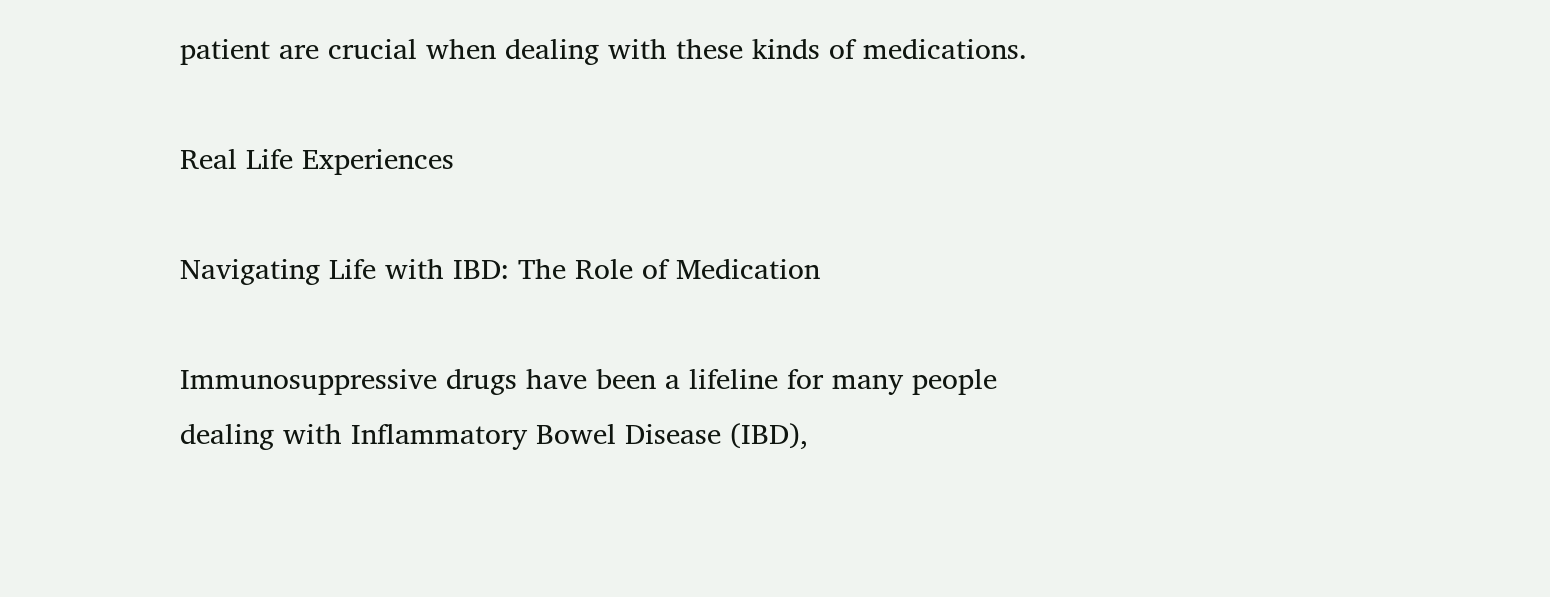patient are crucial when dealing with these kinds of medications.

Real Life Experiences

Navigating Life with IBD: The Role of Medication

Immunosuppressive drugs have been a lifeline for many people dealing with Inflammatory Bowel Disease (IBD),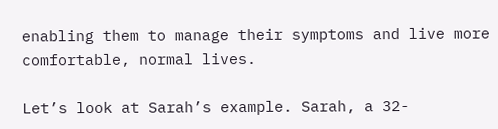enabling them to manage their symptoms and live more comfortable, normal lives.

Let’s look at Sarah’s example. Sarah, a 32-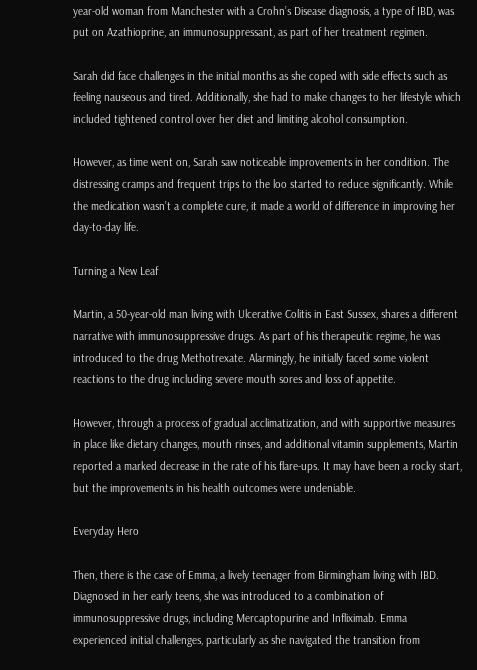year-old woman from Manchester with a Crohn’s Disease diagnosis, a type of IBD, was put on Azathioprine, an immunosuppressant, as part of her treatment regimen.

Sarah did face challenges in the initial months as she coped with side effects such as feeling nauseous and tired. Additionally, she had to make changes to her lifestyle which included tightened control over her diet and limiting alcohol consumption.

However, as time went on, Sarah saw noticeable improvements in her condition. The distressing cramps and frequent trips to the loo started to reduce significantly. While the medication wasn’t a complete cure, it made a world of difference in improving her day-to-day life.

Turning a New Leaf

Martin, a 50-year-old man living with Ulcerative Colitis in East Sussex, shares a different narrative with immunosuppressive drugs. As part of his therapeutic regime, he was introduced to the drug Methotrexate. Alarmingly, he initially faced some violent reactions to the drug including severe mouth sores and loss of appetite.

However, through a process of gradual acclimatization, and with supportive measures in place like dietary changes, mouth rinses, and additional vitamin supplements, Martin reported a marked decrease in the rate of his flare-ups. It may have been a rocky start, but the improvements in his health outcomes were undeniable.

Everyday Hero

Then, there is the case of Emma, a lively teenager from Birmingham living with IBD. Diagnosed in her early teens, she was introduced to a combination of immunosuppressive drugs, including Mercaptopurine and Infliximab. Emma experienced initial challenges, particularly as she navigated the transition from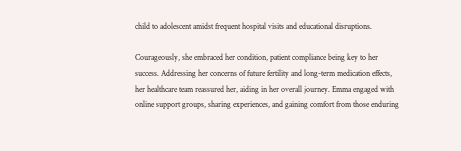child to adolescent amidst frequent hospital visits and educational disruptions.

Courageously, she embraced her condition, patient compliance being key to her success. Addressing her concerns of future fertility and long-term medication effects, her healthcare team reassured her, aiding in her overall journey. Emma engaged with online support groups, sharing experiences, and gaining comfort from those enduring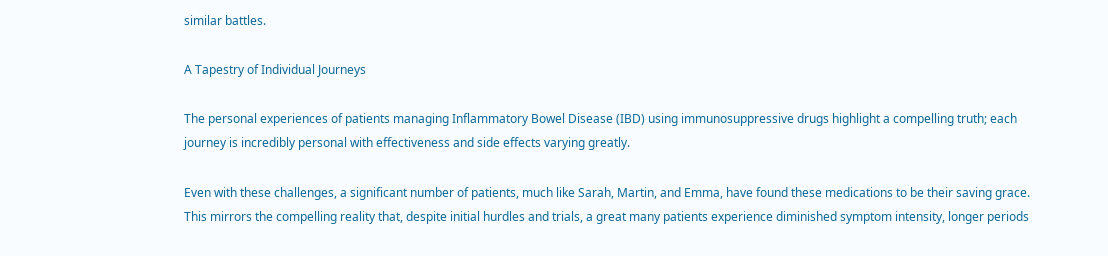similar battles.

A Tapestry of Individual Journeys

The personal experiences of patients managing Inflammatory Bowel Disease (IBD) using immunosuppressive drugs highlight a compelling truth; each journey is incredibly personal with effectiveness and side effects varying greatly.

Even with these challenges, a significant number of patients, much like Sarah, Martin, and Emma, have found these medications to be their saving grace. This mirrors the compelling reality that, despite initial hurdles and trials, a great many patients experience diminished symptom intensity, longer periods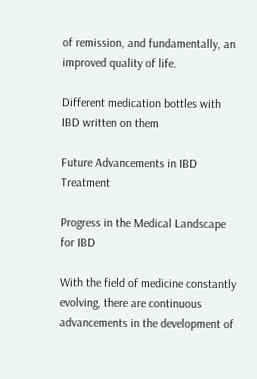of remission, and fundamentally, an improved quality of life.

Different medication bottles with IBD written on them

Future Advancements in IBD Treatment

Progress in the Medical Landscape for IBD

With the field of medicine constantly evolving, there are continuous advancements in the development of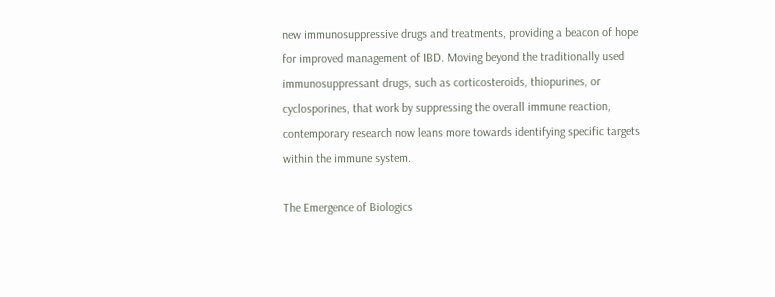new immunosuppressive drugs and treatments, providing a beacon of hope for improved management of IBD. Moving beyond the traditionally used immunosuppressant drugs, such as corticosteroids, thiopurines, or cyclosporines, that work by suppressing the overall immune reaction, contemporary research now leans more towards identifying specific targets within the immune system.

The Emergence of Biologics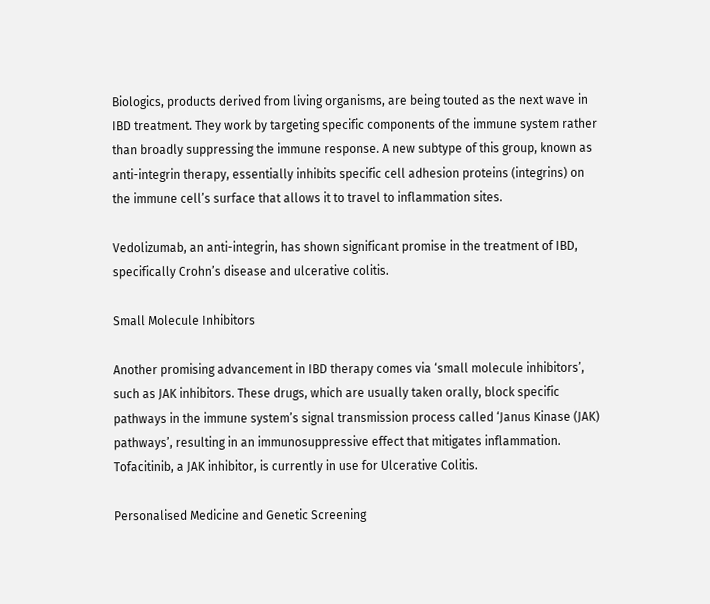Biologics, products derived from living organisms, are being touted as the next wave in IBD treatment. They work by targeting specific components of the immune system rather than broadly suppressing the immune response. A new subtype of this group, known as anti-integrin therapy, essentially inhibits specific cell adhesion proteins (integrins) on the immune cell’s surface that allows it to travel to inflammation sites.

Vedolizumab, an anti-integrin, has shown significant promise in the treatment of IBD, specifically Crohn’s disease and ulcerative colitis.

Small Molecule Inhibitors

Another promising advancement in IBD therapy comes via ‘small molecule inhibitors’, such as JAK inhibitors. These drugs, which are usually taken orally, block specific pathways in the immune system’s signal transmission process called ‘Janus Kinase (JAK) pathways’, resulting in an immunosuppressive effect that mitigates inflammation. Tofacitinib, a JAK inhibitor, is currently in use for Ulcerative Colitis.

Personalised Medicine and Genetic Screening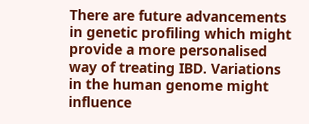There are future advancements in genetic profiling which might provide a more personalised way of treating IBD. Variations in the human genome might influence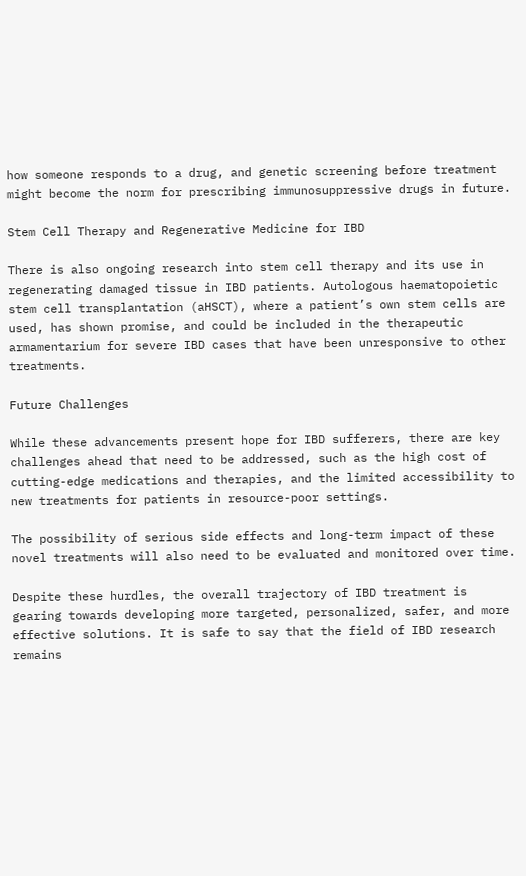how someone responds to a drug, and genetic screening before treatment might become the norm for prescribing immunosuppressive drugs in future.

Stem Cell Therapy and Regenerative Medicine for IBD

There is also ongoing research into stem cell therapy and its use in regenerating damaged tissue in IBD patients. Autologous haematopoietic stem cell transplantation (aHSCT), where a patient’s own stem cells are used, has shown promise, and could be included in the therapeutic armamentarium for severe IBD cases that have been unresponsive to other treatments.

Future Challenges

While these advancements present hope for IBD sufferers, there are key challenges ahead that need to be addressed, such as the high cost of cutting-edge medications and therapies, and the limited accessibility to new treatments for patients in resource-poor settings.

The possibility of serious side effects and long-term impact of these novel treatments will also need to be evaluated and monitored over time.

Despite these hurdles, the overall trajectory of IBD treatment is gearing towards developing more targeted, personalized, safer, and more effective solutions. It is safe to say that the field of IBD research remains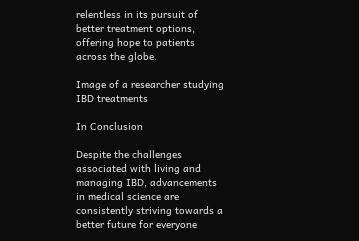relentless in its pursuit of better treatment options, offering hope to patients across the globe.

Image of a researcher studying IBD treatments

In Conclusion

Despite the challenges associated with living and managing IBD, advancements in medical science are consistently striving towards a better future for everyone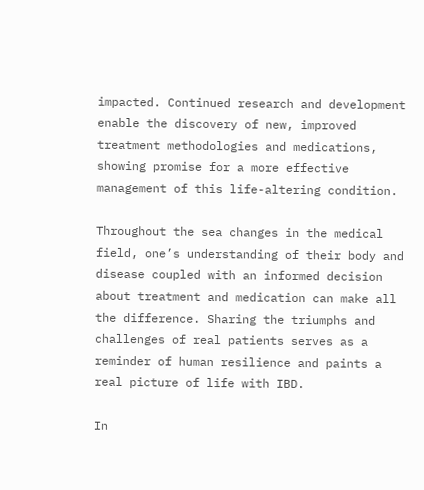impacted. Continued research and development enable the discovery of new, improved treatment methodologies and medications, showing promise for a more effective management of this life-altering condition.

Throughout the sea changes in the medical field, one’s understanding of their body and disease coupled with an informed decision about treatment and medication can make all the difference. Sharing the triumphs and challenges of real patients serves as a reminder of human resilience and paints a real picture of life with IBD.

In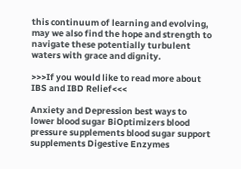this continuum of learning and evolving, may we also find the hope and strength to navigate these potentially turbulent waters with grace and dignity.

>>>If you would like to read more about IBS and IBD Relief<<<

Anxiety and Depression best ways to lower blood sugar BiOptimizers blood pressure supplements blood sugar support supplements Digestive Enzymes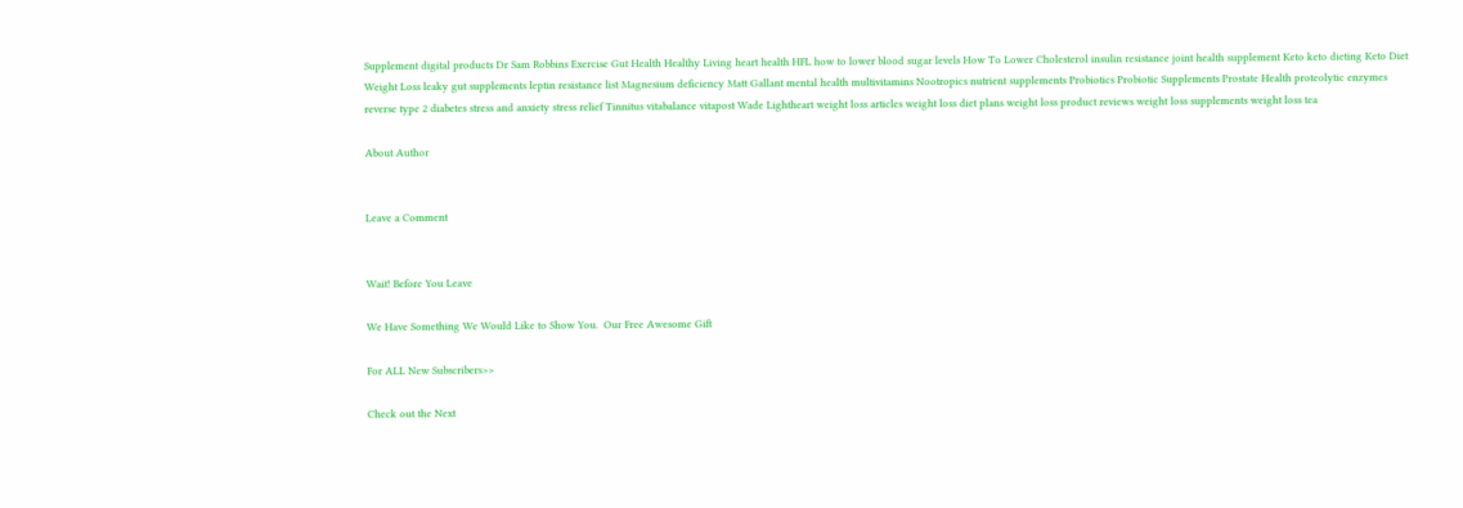Supplement digital products Dr Sam Robbins Exercise Gut Health Healthy Living heart health HFL how to lower blood sugar levels How To Lower Cholesterol insulin resistance joint health supplement Keto keto dieting Keto Diet Weight Loss leaky gut supplements leptin resistance list Magnesium deficiency Matt Gallant mental health multivitamins Nootropics nutrient supplements Probiotics Probiotic Supplements Prostate Health proteolytic enzymes reverse type 2 diabetes stress and anxiety stress relief Tinnitus vitabalance vitapost Wade Lightheart weight loss articles weight loss diet plans weight loss product reviews weight loss supplements weight loss tea

About Author


Leave a Comment


Wait! Before You Leave

We Have Something We Would Like to Show You.  Our Free Awesome Gift

For ALL New Subscribers>>

Check out the Next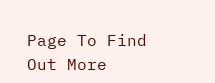Page To Find Out More